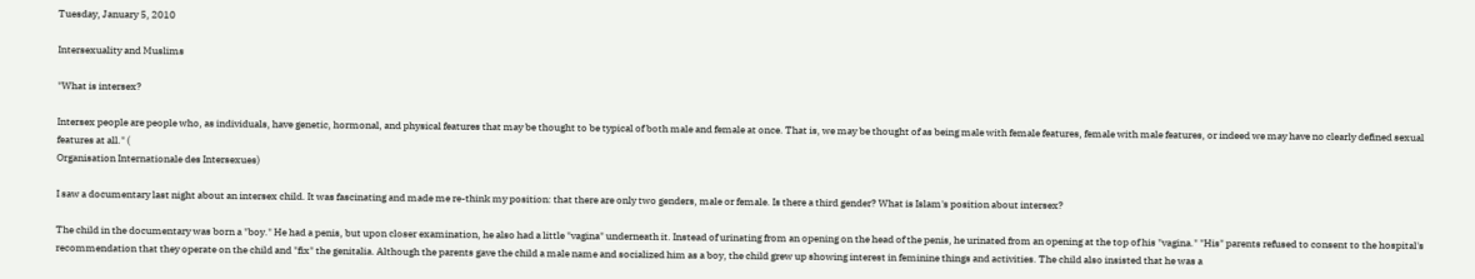Tuesday, January 5, 2010

Intersexuality and Muslims

"What is intersex?

Intersex people are people who, as individuals, have genetic, hormonal, and physical features that may be thought to be typical of both male and female at once. That is, we may be thought of as being male with female features, female with male features, or indeed we may have no clearly defined sexual features at all." (
Organisation Internationale des Intersexues)

I saw a documentary last night about an intersex child. It was fascinating and made me re-think my position: that there are only two genders, male or female. Is there a third gender? What is Islam's position about intersex?

The child in the documentary was born a "boy." He had a penis, but upon closer examination, he also had a little "vagina" underneath it. Instead of urinating from an opening on the head of the penis, he urinated from an opening at the top of his "vagina." "His" parents refused to consent to the hospital's recommendation that they operate on the child and "fix" the genitalia. Although the parents gave the child a male name and socialized him as a boy, the child grew up showing interest in feminine things and activities. The child also insisted that he was a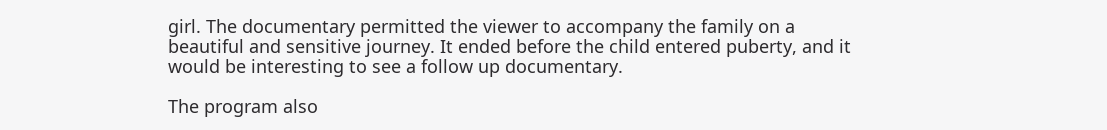girl. The documentary permitted the viewer to accompany the family on a beautiful and sensitive journey. It ended before the child entered puberty, and it would be interesting to see a follow up documentary.

The program also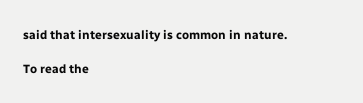said that intersexuality is common in nature.

To read the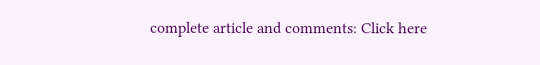complete article and comments: Click here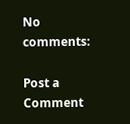No comments:

Post a Comment